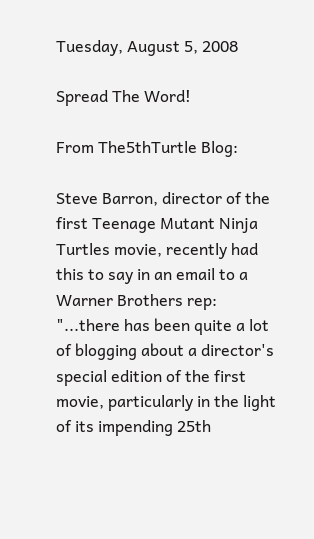Tuesday, August 5, 2008

Spread The Word!

From The5thTurtle Blog:

Steve Barron, director of the first Teenage Mutant Ninja Turtles movie, recently had this to say in an email to a Warner Brothers rep: "...there has been quite a lot of blogging about a director's special edition of the first movie, particularly in the light of its impending 25th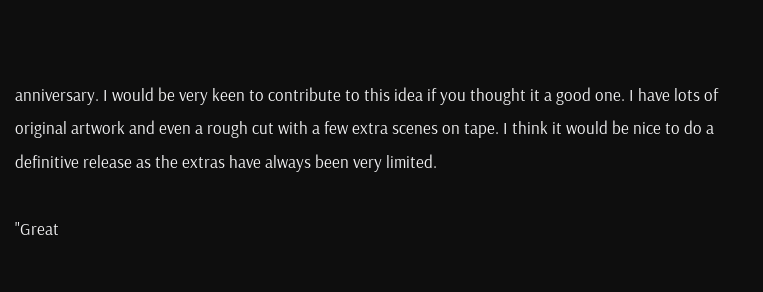anniversary. I would be very keen to contribute to this idea if you thought it a good one. I have lots of original artwork and even a rough cut with a few extra scenes on tape. I think it would be nice to do a definitive release as the extras have always been very limited.

"Great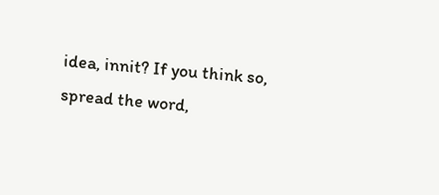idea, innit? If you think so, spread the word,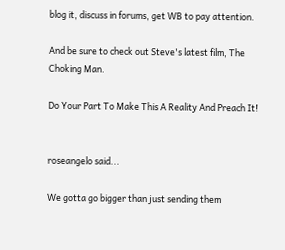blog it, discuss in forums, get WB to pay attention.

And be sure to check out Steve's latest film, The Choking Man.

Do Your Part To Make This A Reality And Preach It!


roseangelo said...

We gotta go bigger than just sending them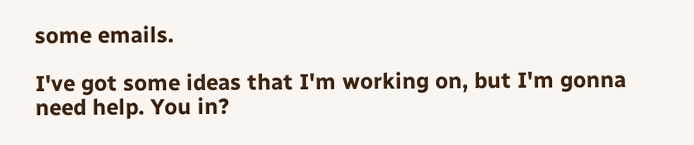some emails.

I've got some ideas that I'm working on, but I'm gonna need help. You in?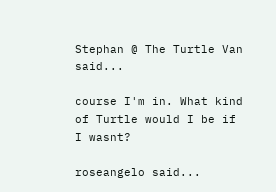Stephan @ The Turtle Van said...

course I'm in. What kind of Turtle would I be if I wasnt?

roseangelo said...